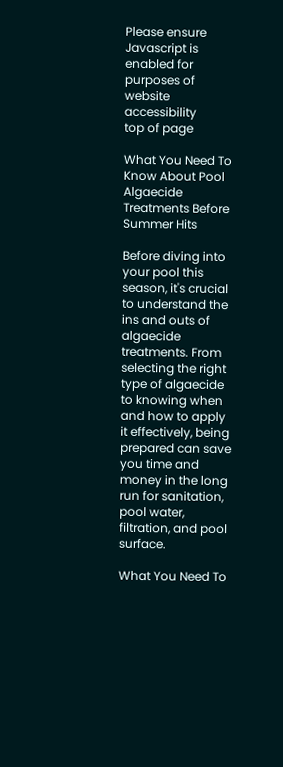Please ensure Javascript is enabled for purposes of website accessibility
top of page

What You Need To Know About Pool Algaecide Treatments Before Summer Hits

Before diving into your pool this season, it's crucial to understand the ins and outs of algaecide treatments. From selecting the right type of algaecide to knowing when and how to apply it effectively, being prepared can save you time and money in the long run for sanitation, pool water, filtration, and pool surface.

What You Need To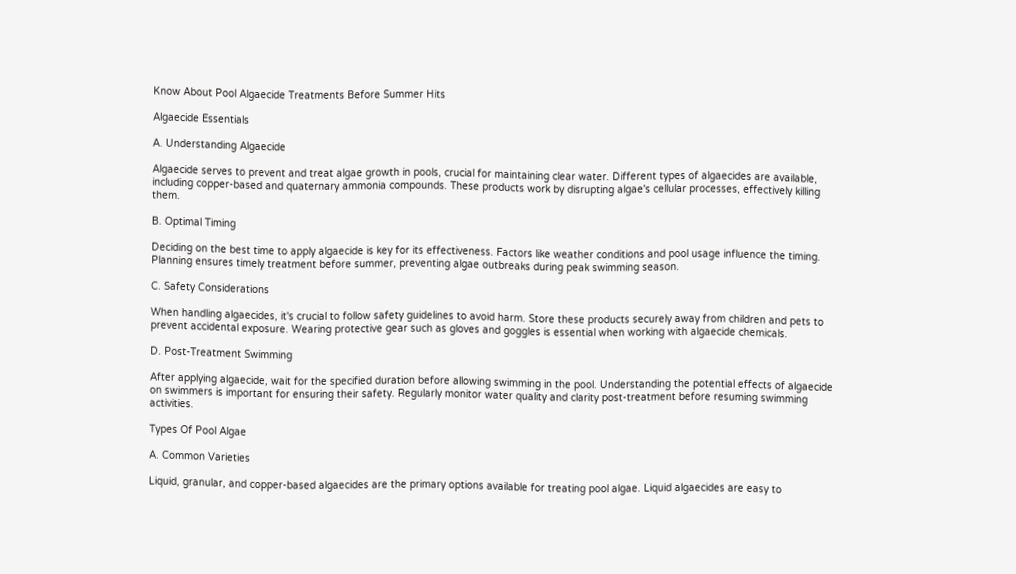Know About Pool Algaecide Treatments Before Summer Hits

Algaecide Essentials

A. Understanding Algaecide

Algaecide serves to prevent and treat algae growth in pools, crucial for maintaining clear water. Different types of algaecides are available, including copper-based and quaternary ammonia compounds. These products work by disrupting algae's cellular processes, effectively killing them.

B. Optimal Timing

Deciding on the best time to apply algaecide is key for its effectiveness. Factors like weather conditions and pool usage influence the timing. Planning ensures timely treatment before summer, preventing algae outbreaks during peak swimming season.

C. Safety Considerations

When handling algaecides, it's crucial to follow safety guidelines to avoid harm. Store these products securely away from children and pets to prevent accidental exposure. Wearing protective gear such as gloves and goggles is essential when working with algaecide chemicals.

D. Post-Treatment Swimming

After applying algaecide, wait for the specified duration before allowing swimming in the pool. Understanding the potential effects of algaecide on swimmers is important for ensuring their safety. Regularly monitor water quality and clarity post-treatment before resuming swimming activities.

Types Of Pool Algae

A. Common Varieties

Liquid, granular, and copper-based algaecides are the primary options available for treating pool algae. Liquid algaecides are easy to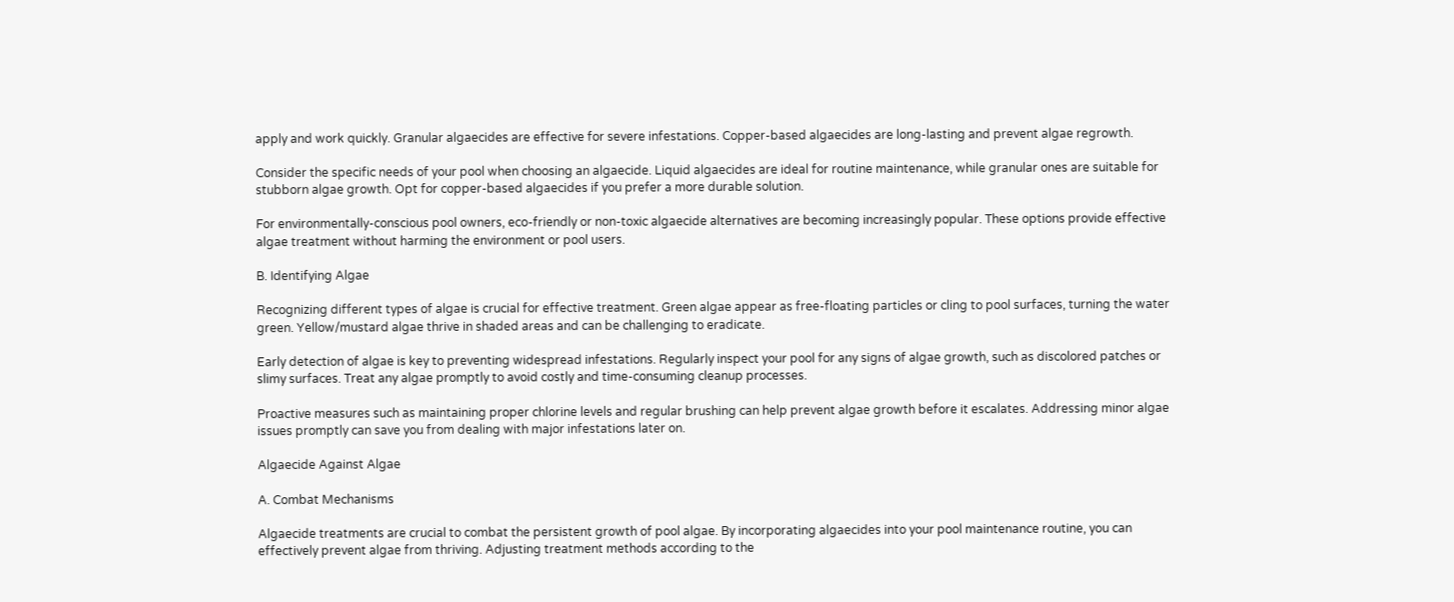apply and work quickly. Granular algaecides are effective for severe infestations. Copper-based algaecides are long-lasting and prevent algae regrowth.

Consider the specific needs of your pool when choosing an algaecide. Liquid algaecides are ideal for routine maintenance, while granular ones are suitable for stubborn algae growth. Opt for copper-based algaecides if you prefer a more durable solution.

For environmentally-conscious pool owners, eco-friendly or non-toxic algaecide alternatives are becoming increasingly popular. These options provide effective algae treatment without harming the environment or pool users.

B. Identifying Algae

Recognizing different types of algae is crucial for effective treatment. Green algae appear as free-floating particles or cling to pool surfaces, turning the water green. Yellow/mustard algae thrive in shaded areas and can be challenging to eradicate.

Early detection of algae is key to preventing widespread infestations. Regularly inspect your pool for any signs of algae growth, such as discolored patches or slimy surfaces. Treat any algae promptly to avoid costly and time-consuming cleanup processes.

Proactive measures such as maintaining proper chlorine levels and regular brushing can help prevent algae growth before it escalates. Addressing minor algae issues promptly can save you from dealing with major infestations later on.

Algaecide Against Algae

A. Combat Mechanisms

Algaecide treatments are crucial to combat the persistent growth of pool algae. By incorporating algaecides into your pool maintenance routine, you can effectively prevent algae from thriving. Adjusting treatment methods according to the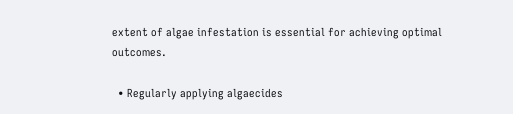extent of algae infestation is essential for achieving optimal outcomes.

  • Regularly applying algaecides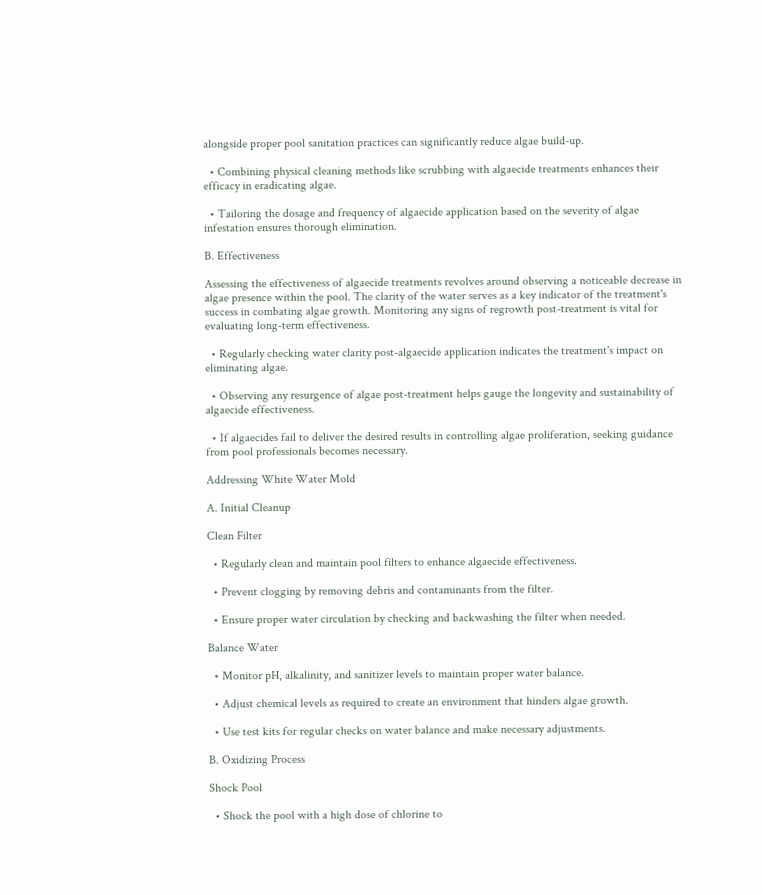alongside proper pool sanitation practices can significantly reduce algae build-up.

  • Combining physical cleaning methods like scrubbing with algaecide treatments enhances their efficacy in eradicating algae.

  • Tailoring the dosage and frequency of algaecide application based on the severity of algae infestation ensures thorough elimination.

B. Effectiveness

Assessing the effectiveness of algaecide treatments revolves around observing a noticeable decrease in algae presence within the pool. The clarity of the water serves as a key indicator of the treatment's success in combating algae growth. Monitoring any signs of regrowth post-treatment is vital for evaluating long-term effectiveness.

  • Regularly checking water clarity post-algaecide application indicates the treatment's impact on eliminating algae.

  • Observing any resurgence of algae post-treatment helps gauge the longevity and sustainability of algaecide effectiveness.

  • If algaecides fail to deliver the desired results in controlling algae proliferation, seeking guidance from pool professionals becomes necessary.

Addressing White Water Mold

A. Initial Cleanup

Clean Filter

  • Regularly clean and maintain pool filters to enhance algaecide effectiveness.

  • Prevent clogging by removing debris and contaminants from the filter.

  • Ensure proper water circulation by checking and backwashing the filter when needed.

Balance Water

  • Monitor pH, alkalinity, and sanitizer levels to maintain proper water balance.

  • Adjust chemical levels as required to create an environment that hinders algae growth.

  • Use test kits for regular checks on water balance and make necessary adjustments.

B. Oxidizing Process

Shock Pool

  • Shock the pool with a high dose of chlorine to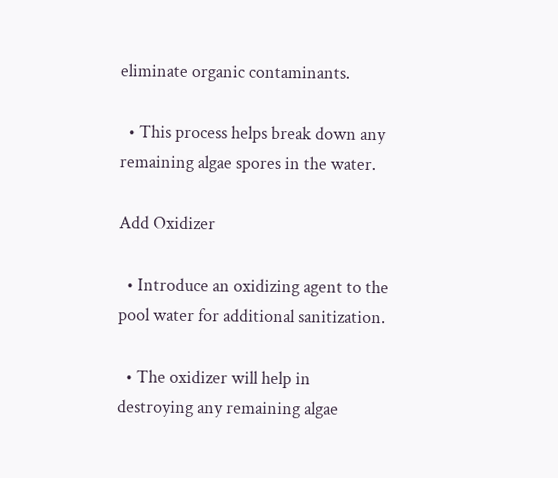eliminate organic contaminants.

  • This process helps break down any remaining algae spores in the water.

Add Oxidizer

  • Introduce an oxidizing agent to the pool water for additional sanitization.

  • The oxidizer will help in destroying any remaining algae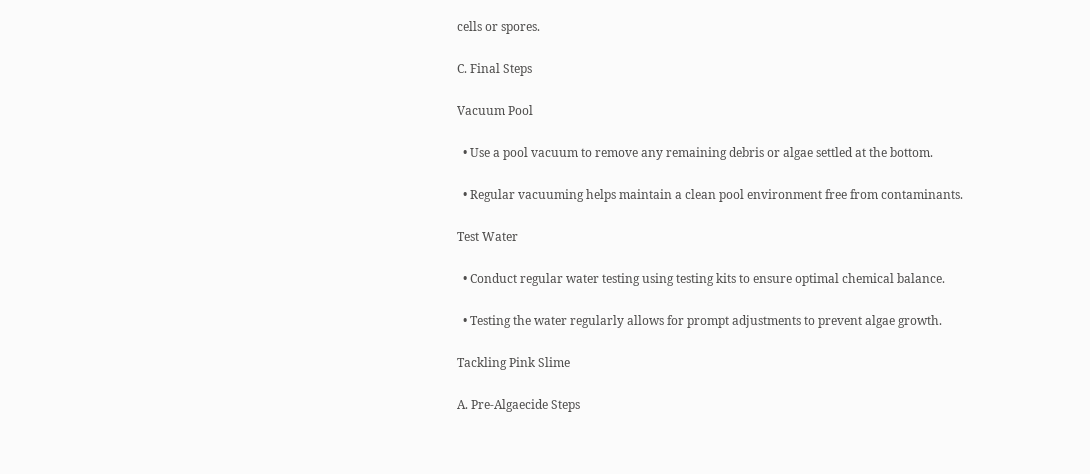cells or spores.

C. Final Steps

Vacuum Pool

  • Use a pool vacuum to remove any remaining debris or algae settled at the bottom.

  • Regular vacuuming helps maintain a clean pool environment free from contaminants.

Test Water

  • Conduct regular water testing using testing kits to ensure optimal chemical balance.

  • Testing the water regularly allows for prompt adjustments to prevent algae growth.

Tackling Pink Slime

A. Pre-Algaecide Steps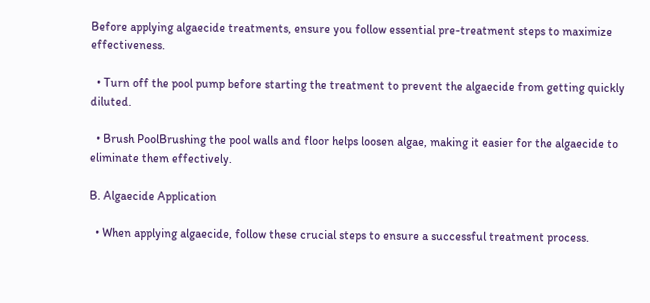Before applying algaecide treatments, ensure you follow essential pre-treatment steps to maximize effectiveness.

  • Turn off the pool pump before starting the treatment to prevent the algaecide from getting quickly diluted.

  • Brush PoolBrushing the pool walls and floor helps loosen algae, making it easier for the algaecide to eliminate them effectively.

B. Algaecide Application

  • When applying algaecide, follow these crucial steps to ensure a successful treatment process.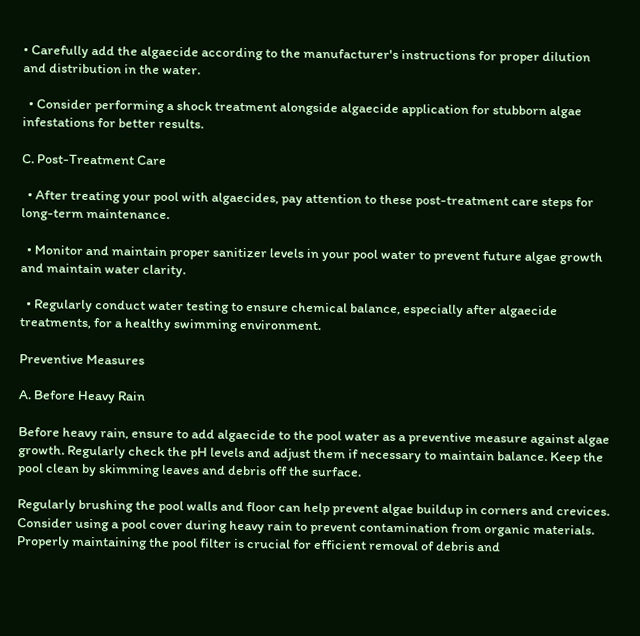• Carefully add the algaecide according to the manufacturer's instructions for proper dilution and distribution in the water.

  • Consider performing a shock treatment alongside algaecide application for stubborn algae infestations for better results.

C. Post-Treatment Care

  • After treating your pool with algaecides, pay attention to these post-treatment care steps for long-term maintenance.

  • Monitor and maintain proper sanitizer levels in your pool water to prevent future algae growth and maintain water clarity.

  • Regularly conduct water testing to ensure chemical balance, especially after algaecide treatments, for a healthy swimming environment.

Preventive Measures

A. Before Heavy Rain

Before heavy rain, ensure to add algaecide to the pool water as a preventive measure against algae growth. Regularly check the pH levels and adjust them if necessary to maintain balance. Keep the pool clean by skimming leaves and debris off the surface.

Regularly brushing the pool walls and floor can help prevent algae buildup in corners and crevices. Consider using a pool cover during heavy rain to prevent contamination from organic materials. Properly maintaining the pool filter is crucial for efficient removal of debris and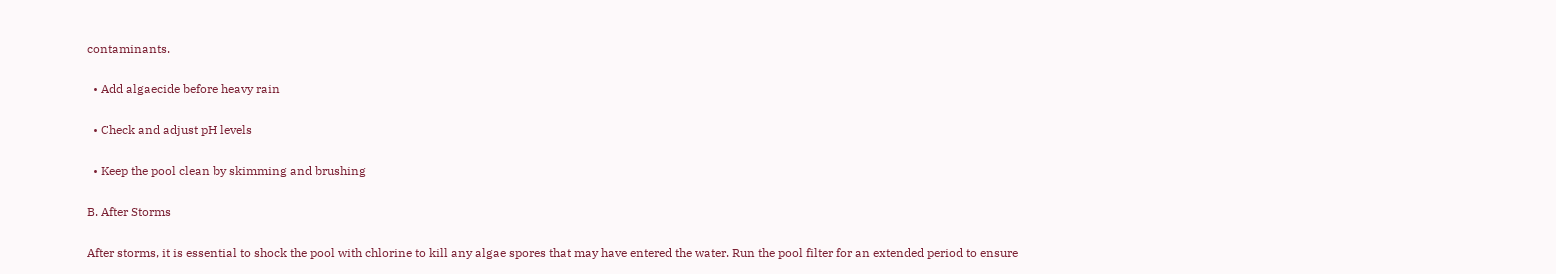contaminants.

  • Add algaecide before heavy rain

  • Check and adjust pH levels

  • Keep the pool clean by skimming and brushing

B. After Storms

After storms, it is essential to shock the pool with chlorine to kill any algae spores that may have entered the water. Run the pool filter for an extended period to ensure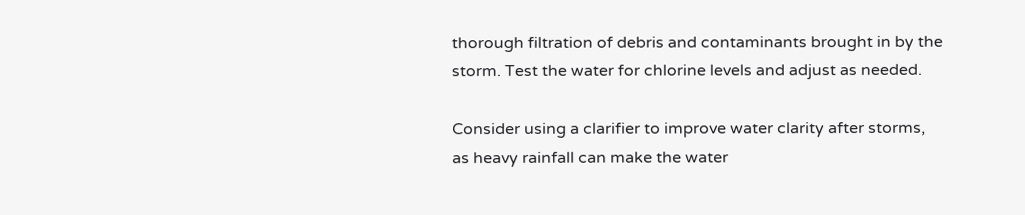thorough filtration of debris and contaminants brought in by the storm. Test the water for chlorine levels and adjust as needed.

Consider using a clarifier to improve water clarity after storms, as heavy rainfall can make the water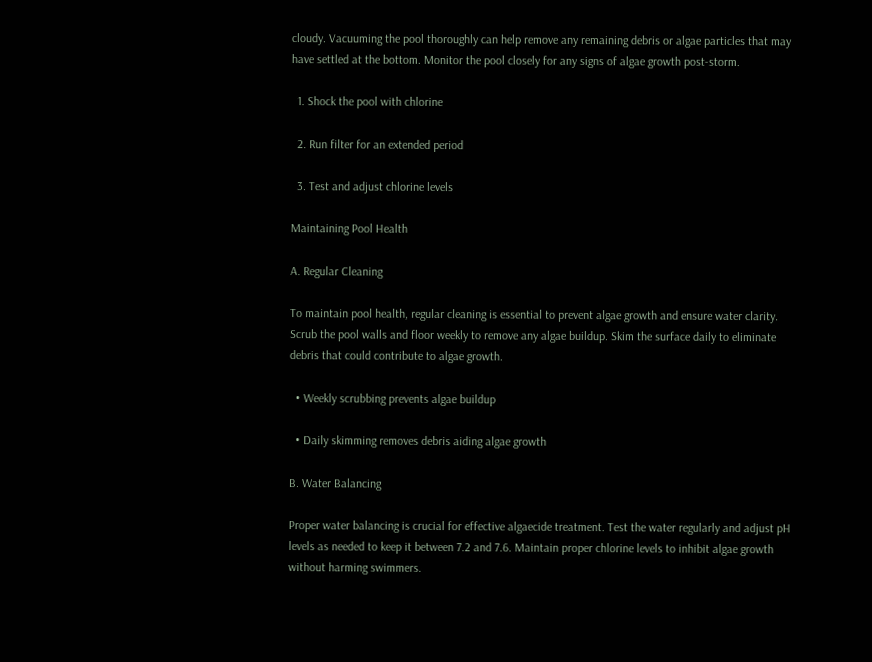cloudy. Vacuuming the pool thoroughly can help remove any remaining debris or algae particles that may have settled at the bottom. Monitor the pool closely for any signs of algae growth post-storm.

  1. Shock the pool with chlorine

  2. Run filter for an extended period

  3. Test and adjust chlorine levels

Maintaining Pool Health

A. Regular Cleaning

To maintain pool health, regular cleaning is essential to prevent algae growth and ensure water clarity. Scrub the pool walls and floor weekly to remove any algae buildup. Skim the surface daily to eliminate debris that could contribute to algae growth.

  • Weekly scrubbing prevents algae buildup

  • Daily skimming removes debris aiding algae growth

B. Water Balancing

Proper water balancing is crucial for effective algaecide treatment. Test the water regularly and adjust pH levels as needed to keep it between 7.2 and 7.6. Maintain proper chlorine levels to inhibit algae growth without harming swimmers.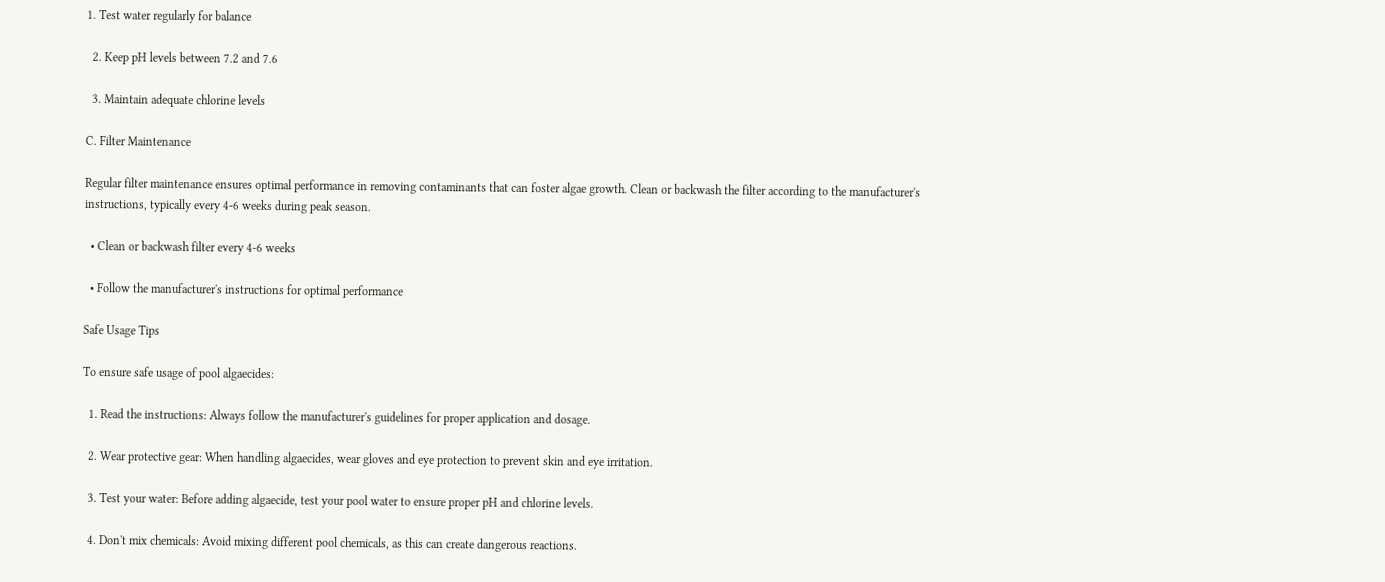1. Test water regularly for balance

  2. Keep pH levels between 7.2 and 7.6

  3. Maintain adequate chlorine levels

C. Filter Maintenance

Regular filter maintenance ensures optimal performance in removing contaminants that can foster algae growth. Clean or backwash the filter according to the manufacturer's instructions, typically every 4-6 weeks during peak season.

  • Clean or backwash filter every 4-6 weeks

  • Follow the manufacturer's instructions for optimal performance

Safe Usage Tips

To ensure safe usage of pool algaecides:

  1. Read the instructions: Always follow the manufacturer's guidelines for proper application and dosage.

  2. Wear protective gear: When handling algaecides, wear gloves and eye protection to prevent skin and eye irritation.

  3. Test your water: Before adding algaecide, test your pool water to ensure proper pH and chlorine levels.

  4. Don't mix chemicals: Avoid mixing different pool chemicals, as this can create dangerous reactions.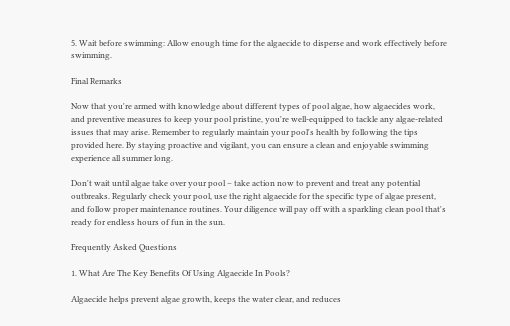5. Wait before swimming: Allow enough time for the algaecide to disperse and work effectively before swimming.

Final Remarks

Now that you're armed with knowledge about different types of pool algae, how algaecides work, and preventive measures to keep your pool pristine, you're well-equipped to tackle any algae-related issues that may arise. Remember to regularly maintain your pool's health by following the tips provided here. By staying proactive and vigilant, you can ensure a clean and enjoyable swimming experience all summer long.

Don't wait until algae take over your pool – take action now to prevent and treat any potential outbreaks. Regularly check your pool, use the right algaecide for the specific type of algae present, and follow proper maintenance routines. Your diligence will pay off with a sparkling clean pool that's ready for endless hours of fun in the sun.

Frequently Asked Questions

1. What Are The Key Benefits Of Using Algaecide In Pools?

Algaecide helps prevent algae growth, keeps the water clear, and reduces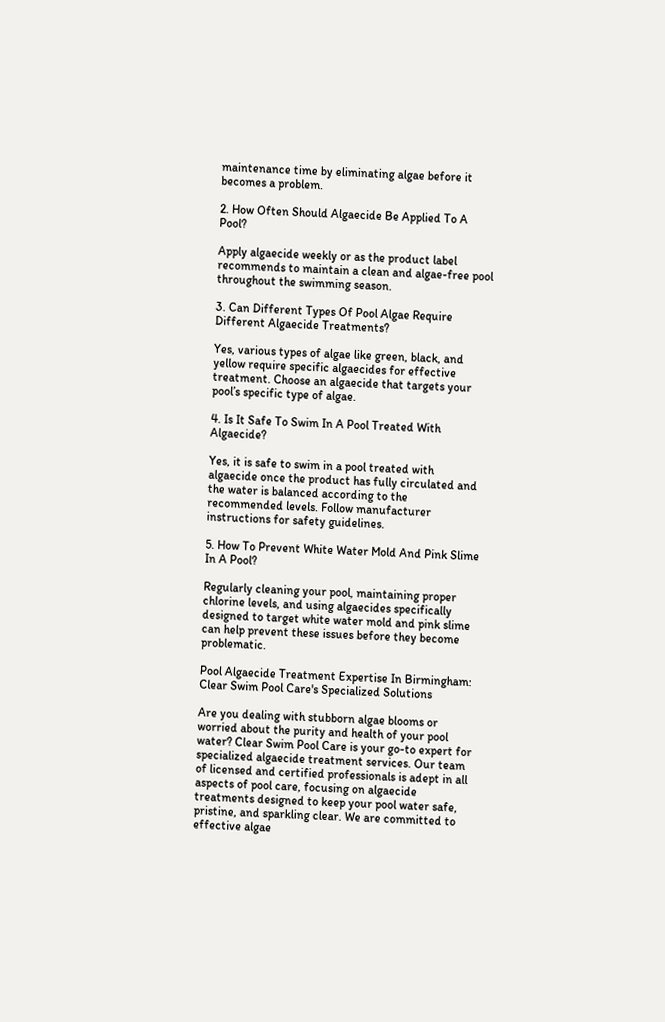maintenance time by eliminating algae before it becomes a problem.

2. How Often Should Algaecide Be Applied To A Pool?

Apply algaecide weekly or as the product label recommends to maintain a clean and algae-free pool throughout the swimming season.

3. Can Different Types Of Pool Algae Require Different Algaecide Treatments?

Yes, various types of algae like green, black, and yellow require specific algaecides for effective treatment. Choose an algaecide that targets your pool’s specific type of algae.

4. Is It Safe To Swim In A Pool Treated With Algaecide?

Yes, it is safe to swim in a pool treated with algaecide once the product has fully circulated and the water is balanced according to the recommended levels. Follow manufacturer instructions for safety guidelines.

5. How To Prevent White Water Mold And Pink Slime In A Pool?

Regularly cleaning your pool, maintaining proper chlorine levels, and using algaecides specifically designed to target white water mold and pink slime can help prevent these issues before they become problematic.

Pool Algaecide Treatment Expertise In Birmingham: Clear Swim Pool Care's Specialized Solutions

Are you dealing with stubborn algae blooms or worried about the purity and health of your pool water? Clear Swim Pool Care is your go-to expert for specialized algaecide treatment services. Our team of licensed and certified professionals is adept in all aspects of pool care, focusing on algaecide treatments designed to keep your pool water safe, pristine, and sparkling clear. We are committed to effective algae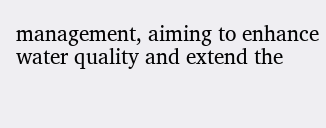management, aiming to enhance water quality and extend the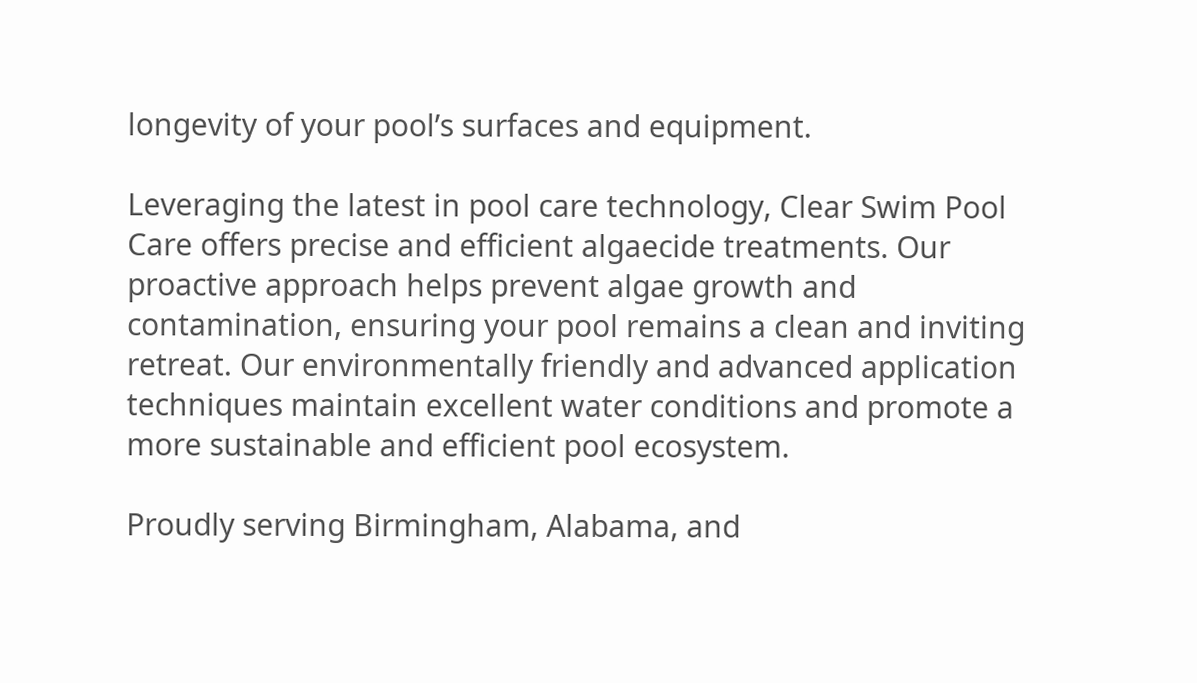longevity of your pool’s surfaces and equipment.

Leveraging the latest in pool care technology, Clear Swim Pool Care offers precise and efficient algaecide treatments. Our proactive approach helps prevent algae growth and contamination, ensuring your pool remains a clean and inviting retreat. Our environmentally friendly and advanced application techniques maintain excellent water conditions and promote a more sustainable and efficient pool ecosystem.

Proudly serving Birmingham, Alabama, and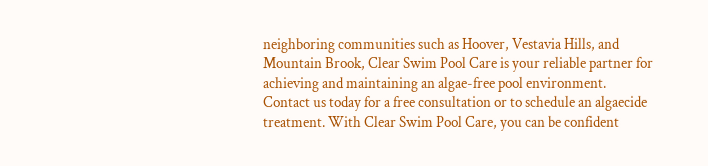neighboring communities such as Hoover, Vestavia Hills, and Mountain Brook, Clear Swim Pool Care is your reliable partner for achieving and maintaining an algae-free pool environment. Contact us today for a free consultation or to schedule an algaecide treatment. With Clear Swim Pool Care, you can be confident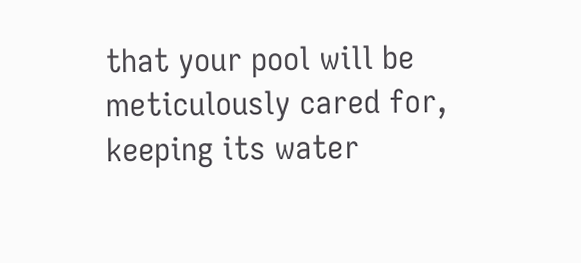that your pool will be meticulously cared for, keeping its water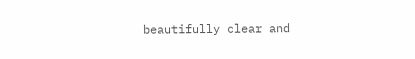beautifully clear and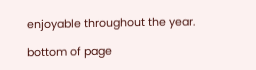enjoyable throughout the year.

bottom of page